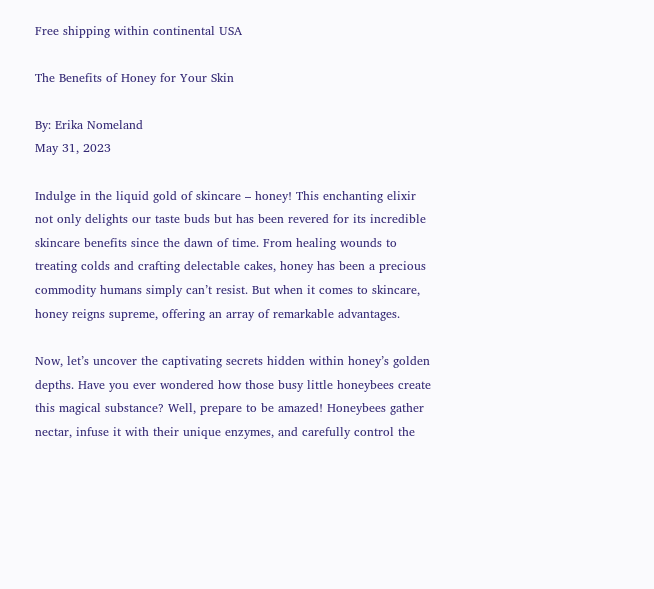Free shipping within continental USA

The Benefits of Honey for Your Skin

By: Erika Nomeland
May 31, 2023

Indulge in the liquid gold of skincare – honey! This enchanting elixir not only delights our taste buds but has been revered for its incredible skincare benefits since the dawn of time. From healing wounds to treating colds and crafting delectable cakes, honey has been a precious commodity humans simply can’t resist. But when it comes to skincare, honey reigns supreme, offering an array of remarkable advantages.

Now, let’s uncover the captivating secrets hidden within honey’s golden depths. Have you ever wondered how those busy little honeybees create this magical substance? Well, prepare to be amazed! Honeybees gather nectar, infuse it with their unique enzymes, and carefully control the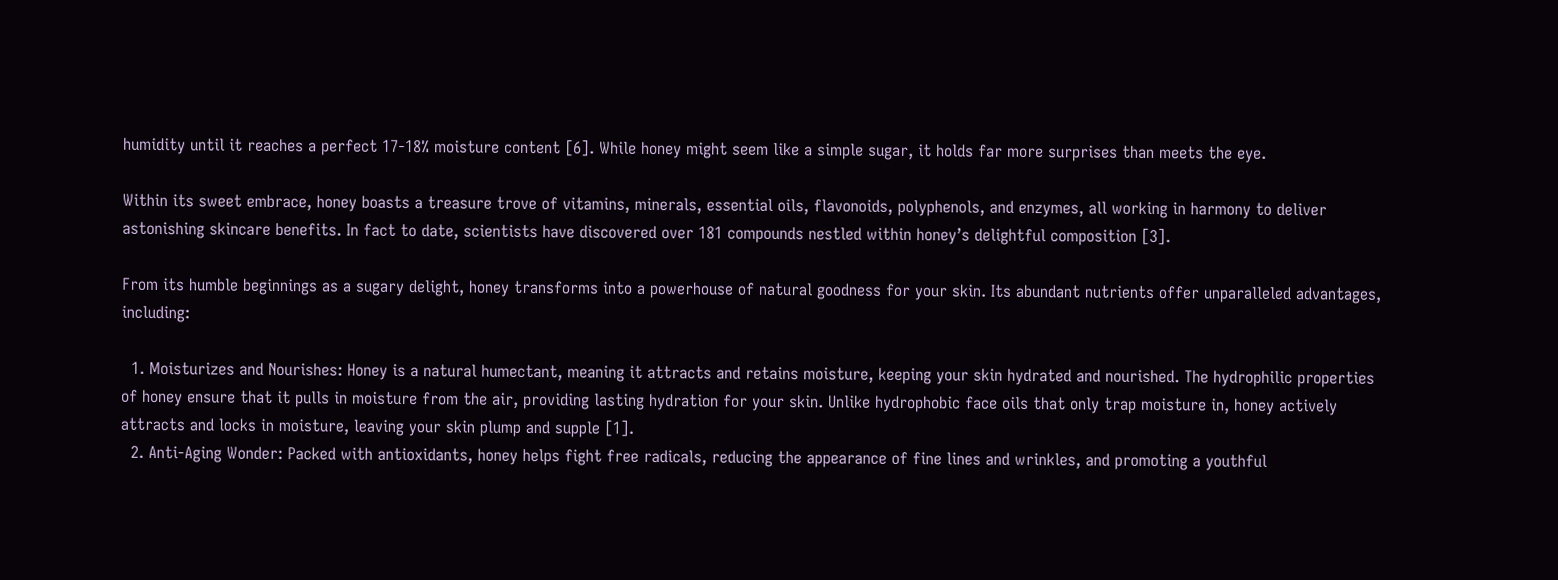humidity until it reaches a perfect 17-18% moisture content [6]. While honey might seem like a simple sugar, it holds far more surprises than meets the eye.

Within its sweet embrace, honey boasts a treasure trove of vitamins, minerals, essential oils, flavonoids, polyphenols, and enzymes, all working in harmony to deliver astonishing skincare benefits. In fact to date, scientists have discovered over 181 compounds nestled within honey’s delightful composition [3].

From its humble beginnings as a sugary delight, honey transforms into a powerhouse of natural goodness for your skin. Its abundant nutrients offer unparalleled advantages, including:

  1. Moisturizes and Nourishes: Honey is a natural humectant, meaning it attracts and retains moisture, keeping your skin hydrated and nourished. The hydrophilic properties of honey ensure that it pulls in moisture from the air, providing lasting hydration for your skin. Unlike hydrophobic face oils that only trap moisture in, honey actively attracts and locks in moisture, leaving your skin plump and supple [1].
  2. Anti-Aging Wonder: Packed with antioxidants, honey helps fight free radicals, reducing the appearance of fine lines and wrinkles, and promoting a youthful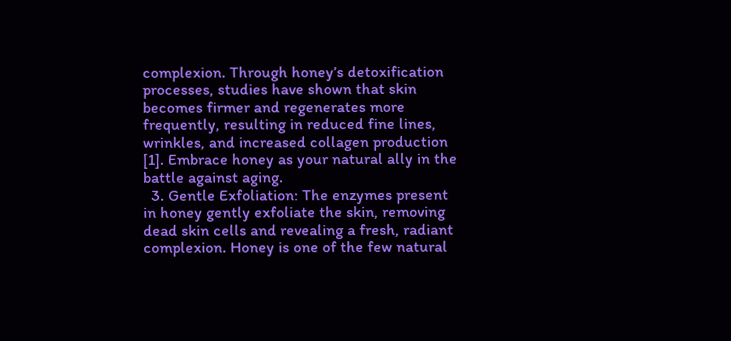complexion. Through honey’s detoxification processes, studies have shown that skin becomes firmer and regenerates more frequently, resulting in reduced fine lines, wrinkles, and increased collagen production [1]. Embrace honey as your natural ally in the battle against aging.
  3. Gentle Exfoliation: The enzymes present in honey gently exfoliate the skin, removing dead skin cells and revealing a fresh, radiant complexion. Honey is one of the few natural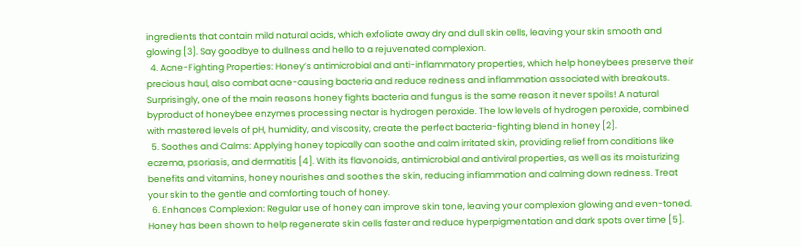ingredients that contain mild natural acids, which exfoliate away dry and dull skin cells, leaving your skin smooth and glowing [3]. Say goodbye to dullness and hello to a rejuvenated complexion.
  4. Acne-Fighting Properties: Honey’s antimicrobial and anti-inflammatory properties, which help honeybees preserve their precious haul, also combat acne-causing bacteria and reduce redness and inflammation associated with breakouts. Surprisingly, one of the main reasons honey fights bacteria and fungus is the same reason it never spoils! A natural byproduct of honeybee enzymes processing nectar is hydrogen peroxide. The low levels of hydrogen peroxide, combined with mastered levels of pH, humidity, and viscosity, create the perfect bacteria-fighting blend in honey [2].
  5. Soothes and Calms: Applying honey topically can soothe and calm irritated skin, providing relief from conditions like eczema, psoriasis, and dermatitis [4]. With its flavonoids, antimicrobial and antiviral properties, as well as its moisturizing benefits and vitamins, honey nourishes and soothes the skin, reducing inflammation and calming down redness. Treat your skin to the gentle and comforting touch of honey.
  6. Enhances Complexion: Regular use of honey can improve skin tone, leaving your complexion glowing and even-toned. Honey has been shown to help regenerate skin cells faster and reduce hyperpigmentation and dark spots over time [5].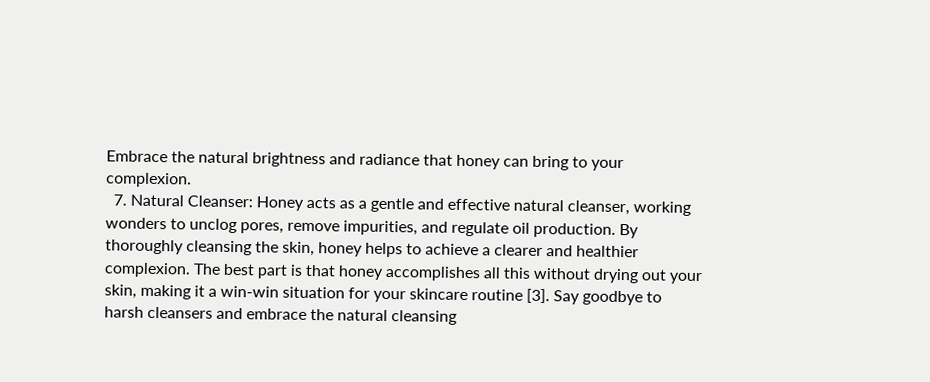Embrace the natural brightness and radiance that honey can bring to your complexion.
  7. Natural Cleanser: Honey acts as a gentle and effective natural cleanser, working wonders to unclog pores, remove impurities, and regulate oil production. By thoroughly cleansing the skin, honey helps to achieve a clearer and healthier complexion. The best part is that honey accomplishes all this without drying out your skin, making it a win-win situation for your skincare routine [3]. Say goodbye to harsh cleansers and embrace the natural cleansing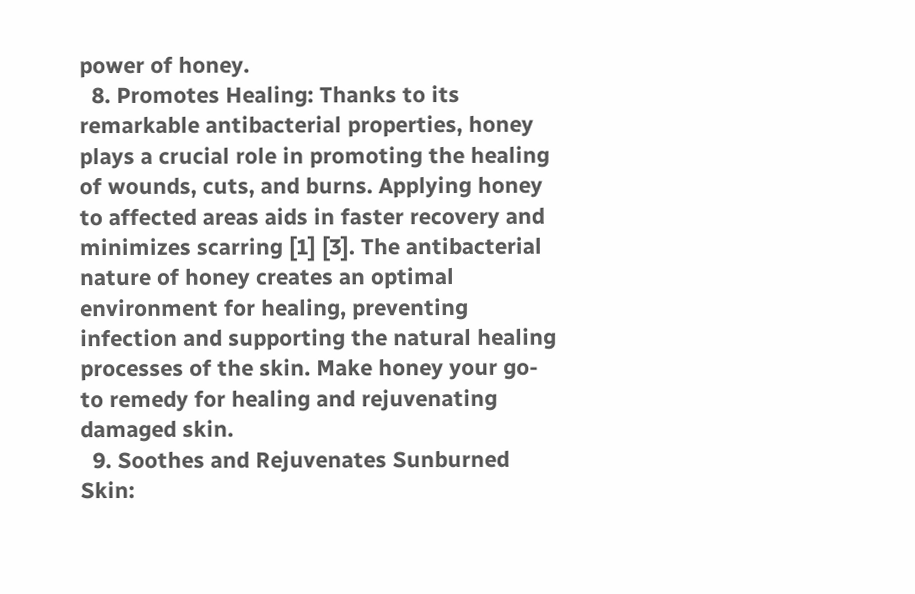power of honey.
  8. Promotes Healing: Thanks to its remarkable antibacterial properties, honey plays a crucial role in promoting the healing of wounds, cuts, and burns. Applying honey to affected areas aids in faster recovery and minimizes scarring [1] [3]. The antibacterial nature of honey creates an optimal environment for healing, preventing infection and supporting the natural healing processes of the skin. Make honey your go-to remedy for healing and rejuvenating damaged skin.
  9. Soothes and Rejuvenates Sunburned Skin: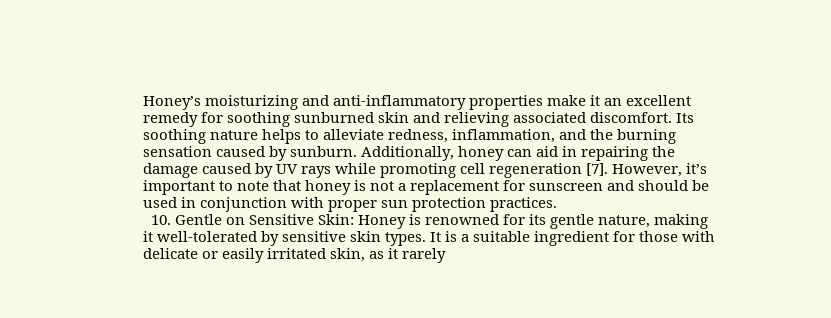Honey’s moisturizing and anti-inflammatory properties make it an excellent remedy for soothing sunburned skin and relieving associated discomfort. Its soothing nature helps to alleviate redness, inflammation, and the burning sensation caused by sunburn. Additionally, honey can aid in repairing the damage caused by UV rays while promoting cell regeneration [7]. However, it’s important to note that honey is not a replacement for sunscreen and should be used in conjunction with proper sun protection practices.
  10. Gentle on Sensitive Skin: Honey is renowned for its gentle nature, making it well-tolerated by sensitive skin types. It is a suitable ingredient for those with delicate or easily irritated skin, as it rarely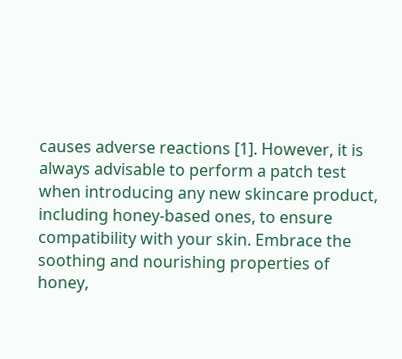causes adverse reactions [1]. However, it is always advisable to perform a patch test when introducing any new skincare product, including honey-based ones, to ensure compatibility with your skin. Embrace the soothing and nourishing properties of honey,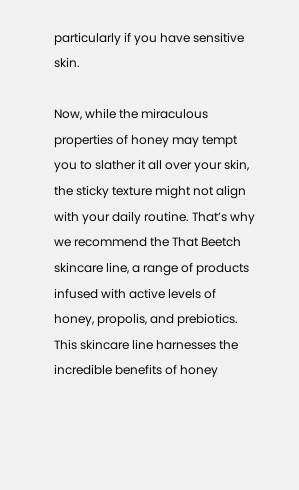particularly if you have sensitive skin.

Now, while the miraculous properties of honey may tempt you to slather it all over your skin, the sticky texture might not align with your daily routine. That’s why we recommend the That Beetch skincare line, a range of products infused with active levels of honey, propolis, and prebiotics. This skincare line harnesses the incredible benefits of honey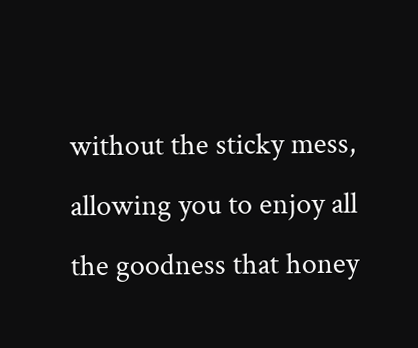without the sticky mess, allowing you to enjoy all the goodness that honey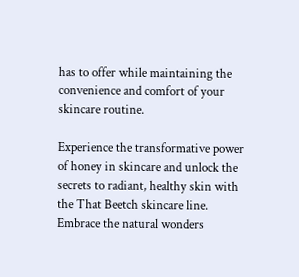has to offer while maintaining the convenience and comfort of your skincare routine.

Experience the transformative power of honey in skincare and unlock the secrets to radiant, healthy skin with the That Beetch skincare line. Embrace the natural wonders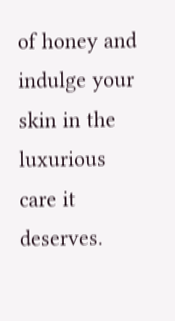of honey and indulge your skin in the luxurious care it deserves.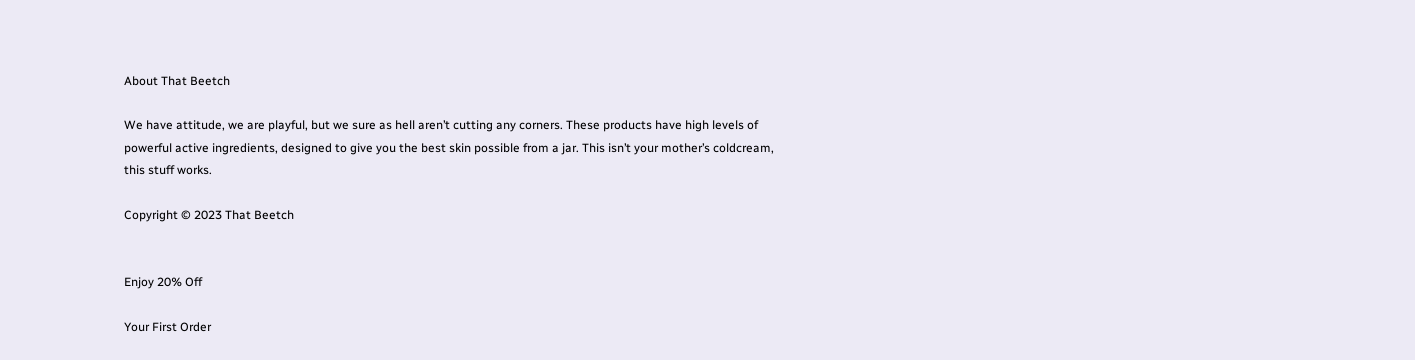About That Beetch

We have attitude, we are playful, but we sure as hell aren’t cutting any corners. These products have high levels of powerful active ingredients, designed to give you the best skin possible from a jar. This isn’t your mother’s coldcream, this stuff works.

Copyright © 2023 That Beetch


Enjoy 20% Off

Your First Order